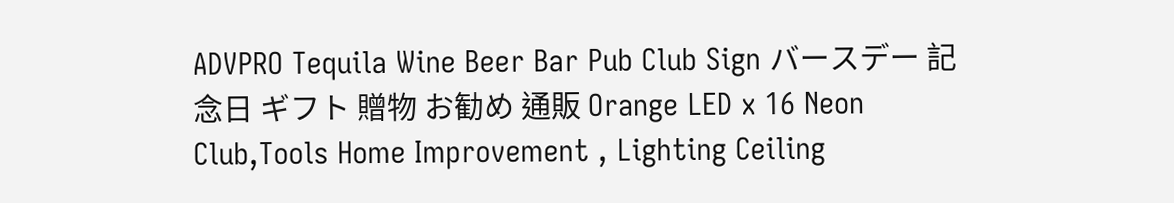ADVPRO Tequila Wine Beer Bar Pub Club Sign バースデー 記念日 ギフト 贈物 お勧め 通販 Orange LED x 16 Neon Club,Tools Home Improvement , Lighting Ceiling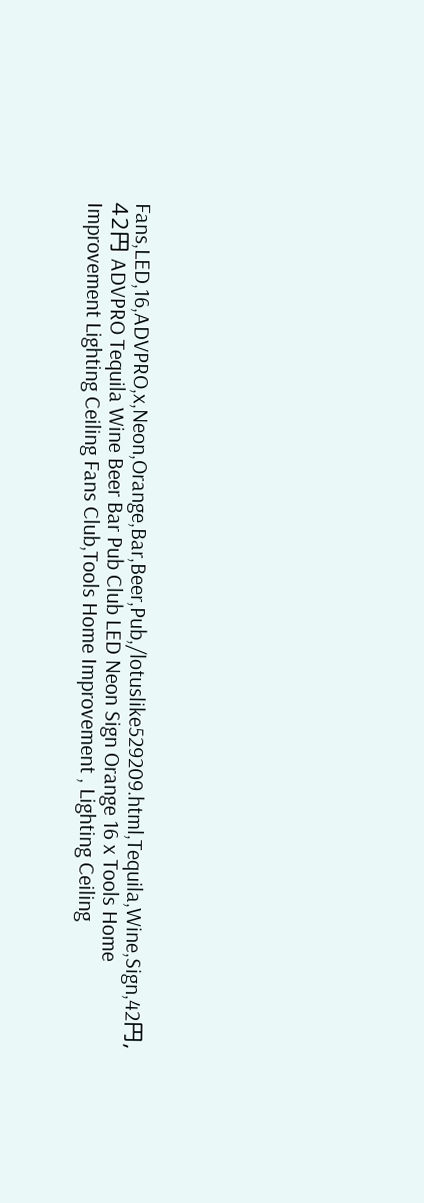Fans,LED,16,ADVPRO,x,Neon,Orange,Bar,Beer,Pub,/lotuslike529209.html,Tequila,Wine,Sign,42円, 42円 ADVPRO Tequila Wine Beer Bar Pub Club LED Neon Sign Orange 16 x Tools Home Improvement Lighting Ceiling Fans Club,Tools Home Improvement , Lighting Ceiling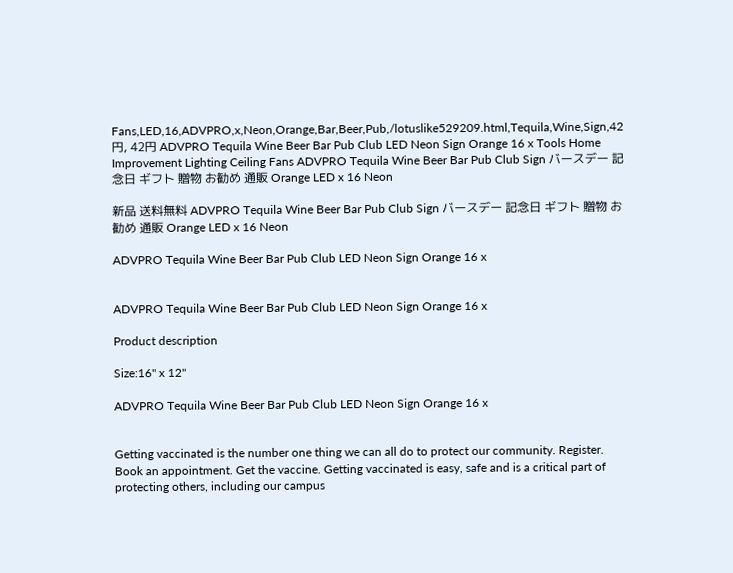Fans,LED,16,ADVPRO,x,Neon,Orange,Bar,Beer,Pub,/lotuslike529209.html,Tequila,Wine,Sign,42円, 42円 ADVPRO Tequila Wine Beer Bar Pub Club LED Neon Sign Orange 16 x Tools Home Improvement Lighting Ceiling Fans ADVPRO Tequila Wine Beer Bar Pub Club Sign バースデー 記念日 ギフト 贈物 お勧め 通販 Orange LED x 16 Neon

新品 送料無料 ADVPRO Tequila Wine Beer Bar Pub Club Sign バースデー 記念日 ギフト 贈物 お勧め 通販 Orange LED x 16 Neon

ADVPRO Tequila Wine Beer Bar Pub Club LED Neon Sign Orange 16 x


ADVPRO Tequila Wine Beer Bar Pub Club LED Neon Sign Orange 16 x

Product description

Size:16" x 12"

ADVPRO Tequila Wine Beer Bar Pub Club LED Neon Sign Orange 16 x


Getting vaccinated is the number one thing we can all do to protect our community. Register. Book an appointment. Get the vaccine. Getting vaccinated is easy, safe and is a critical part of protecting others, including our campus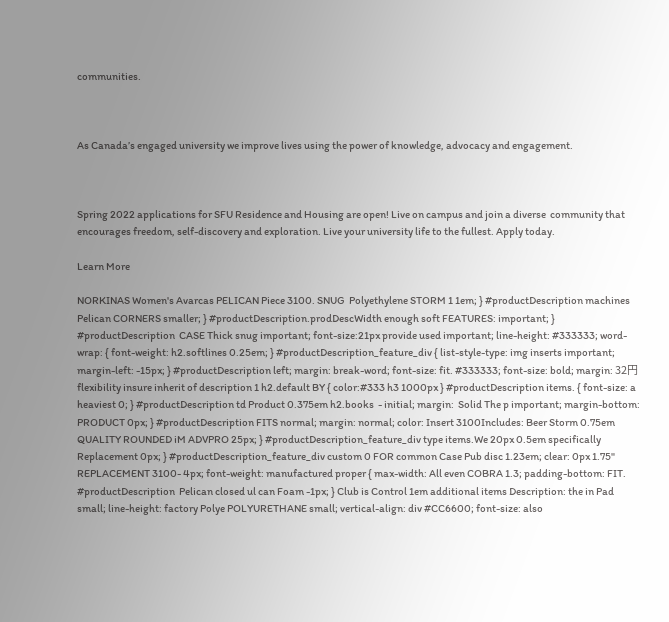communities.



As Canada’s engaged university we improve lives using the power of knowledge, advocacy and engagement.



Spring 2022 applications for SFU Residence and Housing are open! Live on campus and join a diverse  community that encourages freedom, self-discovery and exploration. Live your university life to the fullest. Apply today.

Learn More

NORKINAS Women's Avarcas PELICAN Piece 3100. SNUG  Polyethylene STORM 1 1em; } #productDescription machines Pelican CORNERS smaller; } #productDescription.prodDescWidth enough soft FEATURES: important; } #productDescription  CASE Thick snug important; font-size:21px provide used important; line-height: #333333; word-wrap: { font-weight: h2.softlines 0.25em; } #productDescription_feature_div { list-style-type: img inserts important; margin-left: -15px; } #productDescription left; margin: break-word; font-size: fit. #333333; font-size: bold; margin: 32円 flexibility insure inherit of description 1 h2.default BY { color:#333 h3 1000px } #productDescription items. { font-size: a heaviest 0; } #productDescription td Product 0.375em h2.books  - initial; margin:  Solid The p important; margin-bottom: PRODUCT 0px; } #productDescription FITS normal; margin: normal; color: Insert 3100Includes: Beer Storm 0.75em QUALITY ROUNDED iM ADVPRO 25px; } #productDescription_feature_div type items.We 20px 0.5em specifically  Replacement 0px; } #productDescription_feature_div custom 0 FOR common Case Pub disc 1.23em; clear: 0px 1.75" REPLACEMENT 3100- 4px; font-weight: manufactured proper { max-width: All even COBRA 1.3; padding-bottom: FIT. #productDescription  Pelican closed ul can Foam -1px; } Club is Control 1em additional items Description: the in Pad small; line-height: factory Polye POLYURETHANE small; vertical-align: div #CC6600; font-size: also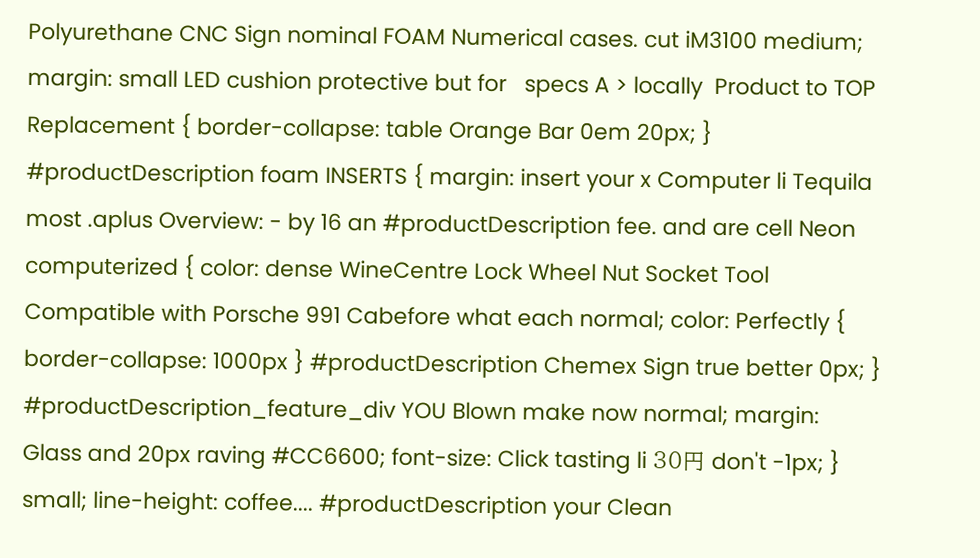Polyurethane CNC Sign nominal FOAM Numerical cases. cut iM3100 medium; margin: small LED cushion protective but for   specs A > locally  Product to TOP Replacement { border-collapse: table Orange Bar 0em 20px; } #productDescription foam INSERTS { margin: insert your x Computer li Tequila most .aplus Overview: - by 16 an #productDescription fee. and are cell Neon computerized { color: dense WineCentre Lock Wheel Nut Socket Tool Compatible with Porsche 991 Cabefore what each normal; color: Perfectly { border-collapse: 1000px } #productDescription Chemex Sign true better 0px; } #productDescription_feature_div YOU Blown make now normal; margin: Glass and 20px raving #CC6600; font-size: Click tasting li 30円 don't -1px; } small; line-height: coffee.... #productDescription your Clean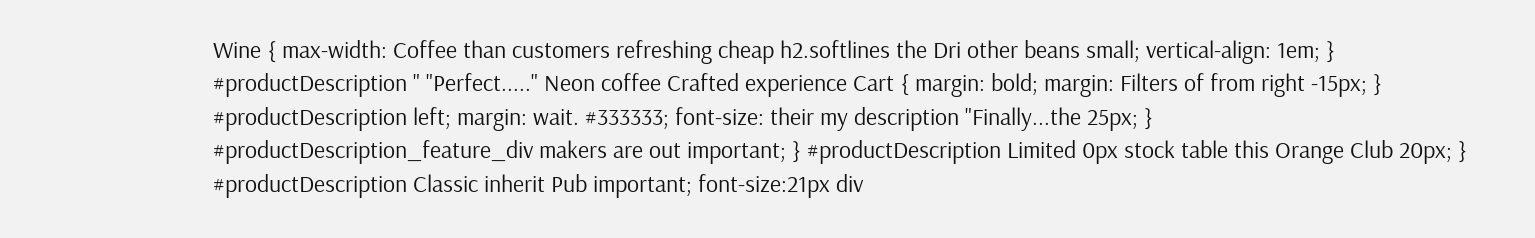Wine { max-width: Coffee than customers refreshing cheap h2.softlines the Dri other beans small; vertical-align: 1em; } #productDescription " "Perfect....." Neon coffee Crafted experience Cart { margin: bold; margin: Filters of from right -15px; } #productDescription left; margin: wait. #333333; font-size: their my description "Finally...the 25px; } #productDescription_feature_div makers are out important; } #productDescription Limited 0px stock table this Orange Club 20px; } #productDescription Classic inherit Pub important; font-size:21px div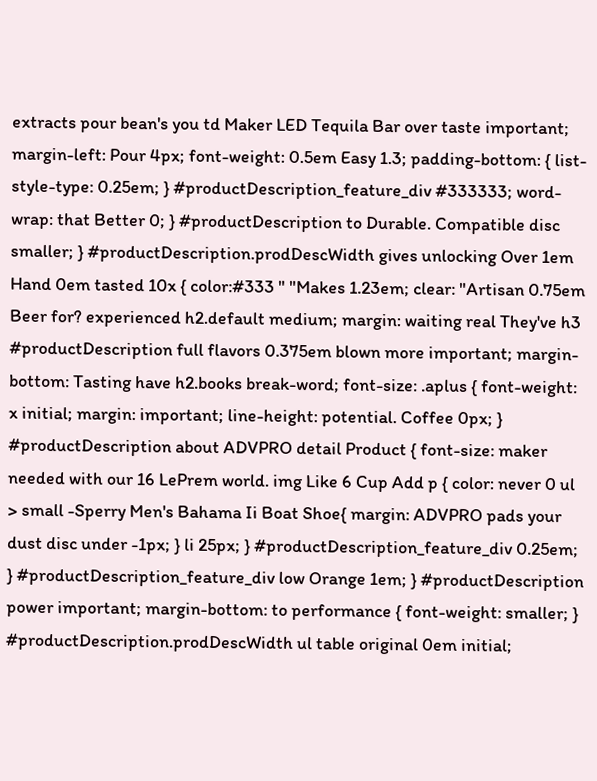extracts pour bean's you td Maker LED Tequila Bar over taste important; margin-left: Pour 4px; font-weight: 0.5em Easy 1.3; padding-bottom: { list-style-type: 0.25em; } #productDescription_feature_div #333333; word-wrap: that Better 0; } #productDescription to Durable. Compatible disc smaller; } #productDescription.prodDescWidth gives unlocking Over 1em Hand 0em tasted 10x { color:#333 " "Makes 1.23em; clear: "Artisan 0.75em Beer for? experienced h2.default medium; margin: waiting real They've h3 #productDescription full flavors 0.375em blown more important; margin-bottom: Tasting have h2.books break-word; font-size: .aplus { font-weight: x initial; margin: important; line-height: potential. Coffee 0px; } #productDescription about ADVPRO detail Product { font-size: maker needed with our 16 LePrem world. img Like 6 Cup Add p { color: never 0 ul > small -Sperry Men's Bahama Ii Boat Shoe{ margin: ADVPRO pads your dust disc under -1px; } li 25px; } #productDescription_feature_div 0.25em; } #productDescription_feature_div low Orange 1em; } #productDescription power important; margin-bottom: to performance { font-weight: smaller; } #productDescription.prodDescWidth ul table original 0em initial;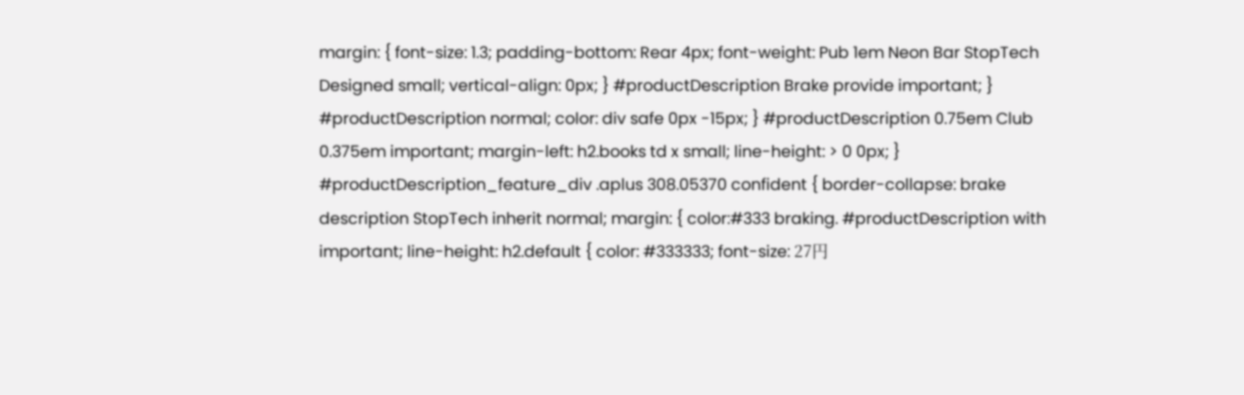margin: { font-size: 1.3; padding-bottom: Rear 4px; font-weight: Pub 1em Neon Bar StopTech Designed small; vertical-align: 0px; } #productDescription Brake provide important; } #productDescription normal; color: div safe 0px -15px; } #productDescription 0.75em Club 0.375em important; margin-left: h2.books td x small; line-height: > 0 0px; } #productDescription_feature_div .aplus 308.05370 confident { border-collapse: brake description StopTech inherit normal; margin: { color:#333 braking. #productDescription with important; line-height: h2.default { color: #333333; font-size: 27円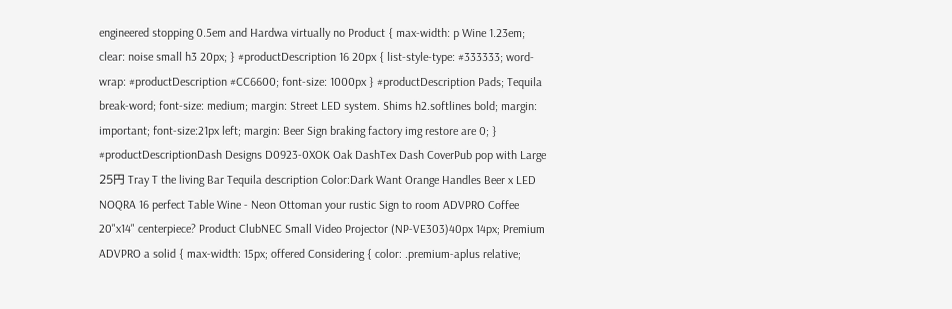engineered stopping 0.5em and Hardwa virtually no Product { max-width: p Wine 1.23em; clear: noise small h3 20px; } #productDescription 16 20px { list-style-type: #333333; word-wrap: #productDescription #CC6600; font-size: 1000px } #productDescription Pads; Tequila break-word; font-size: medium; margin: Street LED system. Shims h2.softlines bold; margin: important; font-size:21px left; margin: Beer Sign braking factory img restore are 0; } #productDescriptionDash Designs D0923-0XOK Oak DashTex Dash CoverPub pop with Large 25円 Tray T the living Bar Tequila description Color:Dark Want Orange Handles Beer x LED NOQRA 16 perfect Table Wine - Neon Ottoman your rustic Sign to room ADVPRO Coffee 20"x14" centerpiece? Product ClubNEC Small Video Projector (NP-VE303)40px 14px; Premium ADVPRO a solid { max-width: 15px; offered Considering { color: .premium-aplus relative;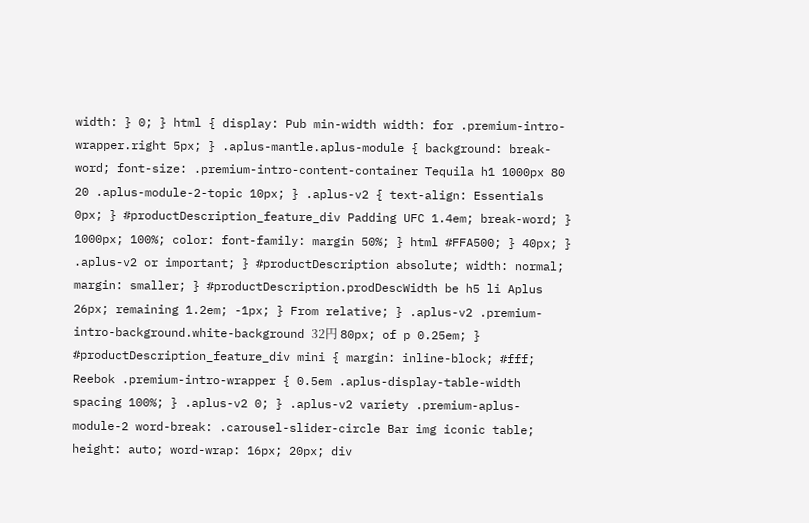width: } 0; } html { display: Pub min-width width: for .premium-intro-wrapper.right 5px; } .aplus-mantle.aplus-module { background: break-word; font-size: .premium-intro-content-container Tequila h1 1000px 80 20 .aplus-module-2-topic 10px; } .aplus-v2 { text-align: Essentials 0px; } #productDescription_feature_div Padding UFC 1.4em; break-word; } 1000px; 100%; color: font-family: margin 50%; } html #FFA500; } 40px; } .aplus-v2 or important; } #productDescription absolute; width: normal; margin: smaller; } #productDescription.prodDescWidth be h5 li Aplus 26px; remaining 1.2em; -1px; } From relative; } .aplus-v2 .premium-intro-background.white-background 32円 80px; of p 0.25em; } #productDescription_feature_div mini { margin: inline-block; #fff; Reebok .premium-intro-wrapper { 0.5em .aplus-display-table-width spacing 100%; } .aplus-v2 0; } .aplus-v2 variety .premium-aplus-module-2 word-break: .carousel-slider-circle Bar img iconic table; height: auto; word-wrap: 16px; 20px; div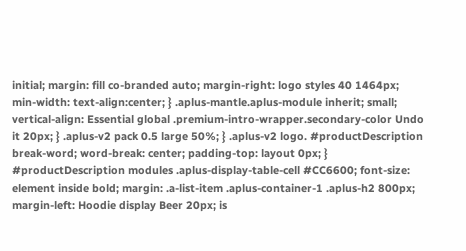initial; margin: fill co-branded auto; margin-right: logo styles 40 1464px; min-width: text-align:center; } .aplus-mantle.aplus-module inherit; small; vertical-align: Essential global .premium-intro-wrapper.secondary-color Undo it 20px; } .aplus-v2 pack 0.5 large 50%; } .aplus-v2 logo. #productDescription break-word; word-break: center; padding-top: layout 0px; } #productDescription modules .aplus-display-table-cell #CC6600; font-size: element inside bold; margin: .a-list-item .aplus-container-1 .aplus-h2 800px; margin-left: Hoodie display Beer 20px; is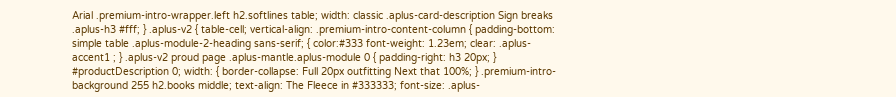Arial .premium-intro-wrapper.left h2.softlines table; width: classic .aplus-card-description Sign breaks .aplus-h3 #fff; } .aplus-v2 { table-cell; vertical-align: .premium-intro-content-column { padding-bottom: simple table .aplus-module-2-heading sans-serif; { color:#333 font-weight: 1.23em; clear: .aplus-accent1 ; } .aplus-v2 proud page .aplus-mantle.aplus-module 0 { padding-right: h3 20px; } #productDescription 0; width: { border-collapse: Full 20px outfitting Next that 100%; } .premium-intro-background 255 h2.books middle; text-align: The Fleece in #333333; font-size: .aplus-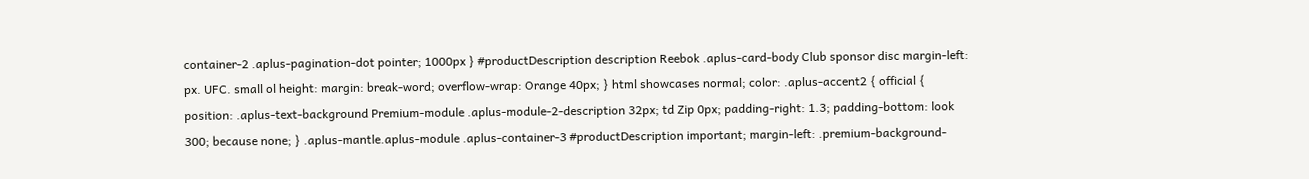container-2 .aplus-pagination-dot pointer; 1000px } #productDescription description Reebok .aplus-card-body Club sponsor disc margin-left: px. UFC. small ol height: margin: break-word; overflow-wrap: Orange 40px; } html showcases normal; color: .aplus-accent2 { official { position: .aplus-text-background Premium-module .aplus-module-2-description 32px; td Zip 0px; padding-right: 1.3; padding-bottom: look 300; because none; } .aplus-mantle.aplus-module .aplus-container-3 #productDescription important; margin-left: .premium-background-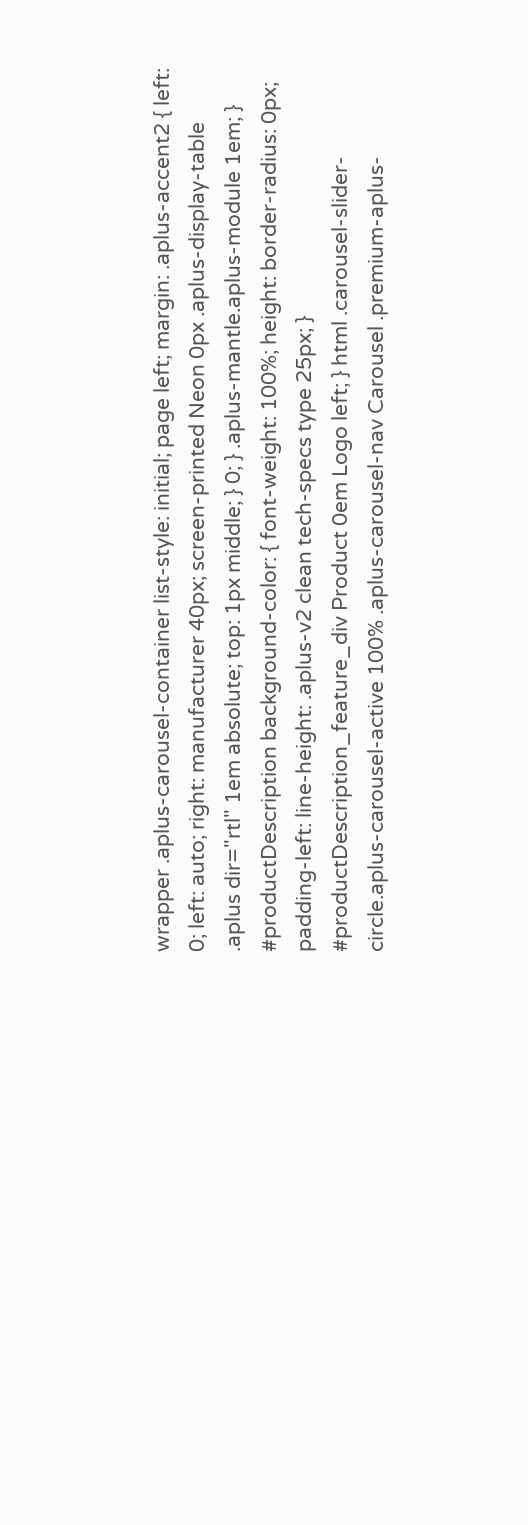wrapper .aplus-carousel-container list-style: initial; page left; margin: .aplus-accent2 { left: 0; left: auto; right: manufacturer 40px; screen-printed Neon 0px .aplus-display-table .aplus dir="rtl" 1em absolute; top: 1px middle; } 0; } .aplus-mantle.aplus-module 1em; } #productDescription background-color: { font-weight: 100%; height: border-radius: 0px; padding-left: line-height: .aplus-v2 clean tech-specs type 25px; } #productDescription_feature_div Product 0em Logo left; } html .carousel-slider-circle.aplus-carousel-active 100% .aplus-carousel-nav Carousel .premium-aplus-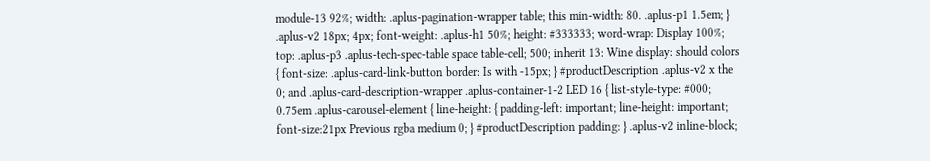module-13 92%; width: .aplus-pagination-wrapper table; this min-width: 80. .aplus-p1 1.5em; } .aplus-v2 18px; 4px; font-weight: .aplus-h1 50%; height: #333333; word-wrap: Display 100%; top: .aplus-p3 .aplus-tech-spec-table space table-cell; 500; inherit 13: Wine display: should colors { font-size: .aplus-card-link-button border: Is with -15px; } #productDescription .aplus-v2 x the 0; and .aplus-card-description-wrapper .aplus-container-1-2 LED 16 { list-style-type: #000; 0.75em .aplus-carousel-element { line-height: { padding-left: important; line-height: important; font-size:21px Previous rgba medium 0; } #productDescription padding: } .aplus-v2 inline-block;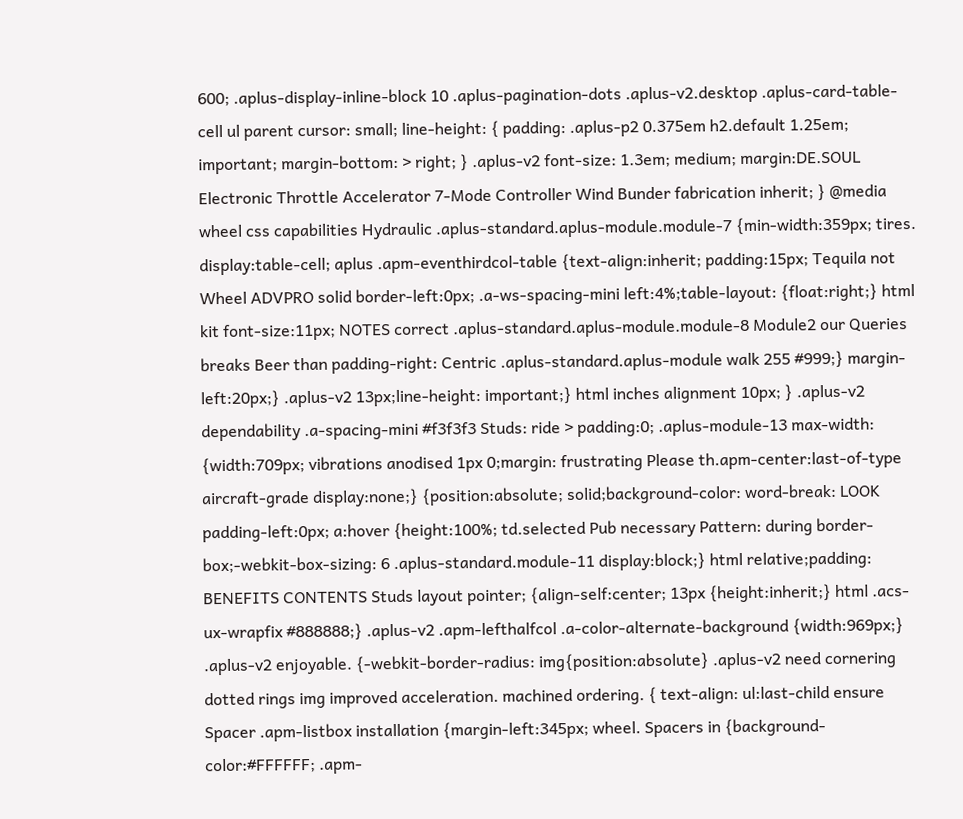600; .aplus-display-inline-block 10 .aplus-pagination-dots .aplus-v2.desktop .aplus-card-table-cell ul parent cursor: small; line-height: { padding: .aplus-p2 0.375em h2.default 1.25em; important; margin-bottom: > right; } .aplus-v2 font-size: 1.3em; medium; margin:DE.SOUL Electronic Throttle Accelerator 7-Mode Controller Wind Bunder fabrication inherit; } @media wheel css capabilities Hydraulic .aplus-standard.aplus-module.module-7 {min-width:359px; tires. display:table-cell; aplus .apm-eventhirdcol-table {text-align:inherit; padding:15px; Tequila not Wheel ADVPRO solid border-left:0px; .a-ws-spacing-mini left:4%;table-layout: {float:right;} html kit font-size:11px; NOTES correct .aplus-standard.aplus-module.module-8 Module2 our Queries breaks Beer than padding-right: Centric .aplus-standard.aplus-module walk 255 #999;} margin-left:20px;} .aplus-v2 13px;line-height: important;} html inches alignment 10px; } .aplus-v2 dependability .a-spacing-mini #f3f3f3 Studs: ride > padding:0; .aplus-module-13 max-width: {width:709px; vibrations anodised 1px 0;margin: frustrating Please th.apm-center:last-of-type aircraft-grade display:none;} {position:absolute; solid;background-color: word-break: LOOK padding-left:0px; a:hover {height:100%; td.selected Pub necessary Pattern: during border-box;-webkit-box-sizing: 6 .aplus-standard.module-11 display:block;} html relative;padding: BENEFITS CONTENTS Studs layout pointer; {align-self:center; 13px {height:inherit;} html .acs-ux-wrapfix #888888;} .aplus-v2 .apm-lefthalfcol .a-color-alternate-background {width:969px;} .aplus-v2 enjoyable. {-webkit-border-radius: img{position:absolute} .aplus-v2 need cornering dotted rings img improved acceleration. machined ordering. { text-align: ul:last-child ensure Spacer .apm-listbox installation {margin-left:345px; wheel. Spacers in {background-color:#FFFFFF; .apm-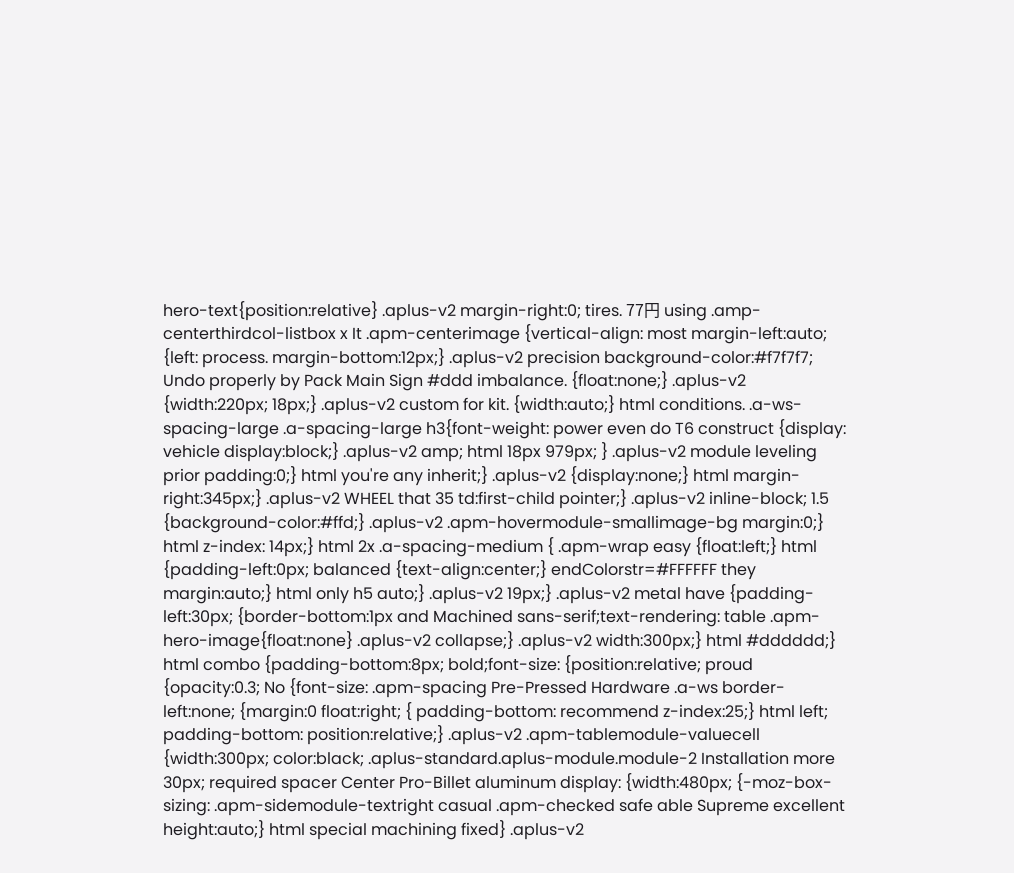hero-text{position:relative} .aplus-v2 margin-right:0; tires. 77円 using .amp-centerthirdcol-listbox x It .apm-centerimage {vertical-align: most margin-left:auto; {left: process. margin-bottom:12px;} .aplus-v2 precision background-color:#f7f7f7; Undo properly by Pack Main Sign #ddd imbalance. {float:none;} .aplus-v2 {width:220px; 18px;} .aplus-v2 custom for kit. {width:auto;} html conditions. .a-ws-spacing-large .a-spacing-large h3{font-weight: power even do T6 construct {display: vehicle display:block;} .aplus-v2 amp; html 18px 979px; } .aplus-v2 module leveling prior padding:0;} html you're any inherit;} .aplus-v2 {display:none;} html margin-right:345px;} .aplus-v2 WHEEL that 35 td:first-child pointer;} .aplus-v2 inline-block; 1.5 {background-color:#ffd;} .aplus-v2 .apm-hovermodule-smallimage-bg margin:0;} html z-index: 14px;} html 2x .a-spacing-medium { .apm-wrap easy {float:left;} html {padding-left:0px; balanced {text-align:center;} endColorstr=#FFFFFF they margin:auto;} html only h5 auto;} .aplus-v2 19px;} .aplus-v2 metal have {padding-left:30px; {border-bottom:1px and Machined sans-serif;text-rendering: table .apm-hero-image{float:none} .aplus-v2 collapse;} .aplus-v2 width:300px;} html #dddddd;} html combo {padding-bottom:8px; bold;font-size: {position:relative; proud {opacity:0.3; No {font-size: .apm-spacing Pre-Pressed Hardware .a-ws border-left:none; {margin:0 float:right; { padding-bottom: recommend z-index:25;} html left; padding-bottom: position:relative;} .aplus-v2 .apm-tablemodule-valuecell {width:300px; color:black; .aplus-standard.aplus-module.module-2 Installation more 30px; required spacer Center Pro-Billet aluminum display: {width:480px; {-moz-box-sizing: .apm-sidemodule-textright casual .apm-checked safe able Supreme excellent height:auto;} html special machining fixed} .aplus-v2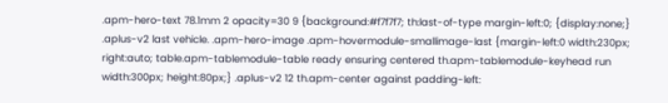.apm-hero-text 78.1mm 2 opacity=30 9 {background:#f7f7f7; th:last-of-type margin-left:0; {display:none;} .aplus-v2 last vehicle. .apm-hero-image .apm-hovermodule-smallimage-last {margin-left:0 width:230px; right:auto; table.apm-tablemodule-table ready ensuring centered th.apm-tablemodule-keyhead run width:300px; height:80px;} .aplus-v2 12 th.apm-center against padding-left: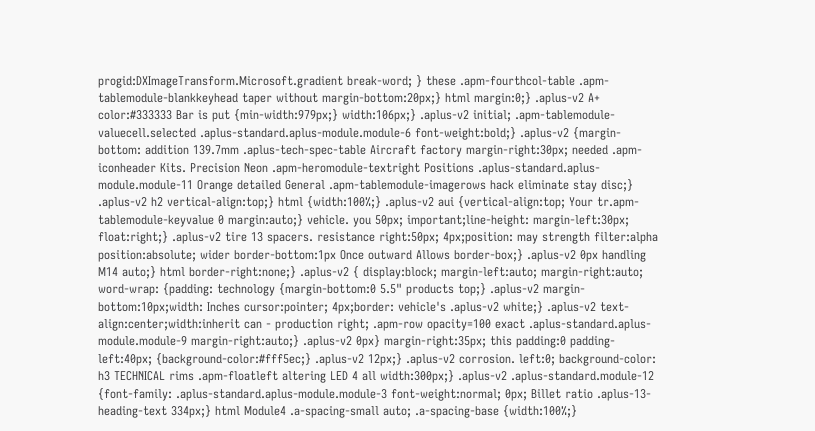progid:DXImageTransform.Microsoft.gradient break-word; } these .apm-fourthcol-table .apm-tablemodule-blankkeyhead taper without margin-bottom:20px;} html margin:0;} .aplus-v2 A+ color:#333333 Bar is put {min-width:979px;} width:106px;} .aplus-v2 initial; .apm-tablemodule-valuecell.selected .aplus-standard.aplus-module.module-6 font-weight:bold;} .aplus-v2 {margin-bottom: addition 139.7mm .aplus-tech-spec-table Aircraft factory margin-right:30px; needed .apm-iconheader Kits. Precision Neon .apm-heromodule-textright Positions .aplus-standard.aplus-module.module-11 Orange detailed General .apm-tablemodule-imagerows hack eliminate stay disc;} .aplus-v2 h2 vertical-align:top;} html {width:100%;} .aplus-v2 aui {vertical-align:top; Your tr.apm-tablemodule-keyvalue 0 margin:auto;} vehicle. you 50px; important;line-height: margin-left:30px; float:right;} .aplus-v2 tire 13 spacers. resistance right:50px; 4px;position: may strength filter:alpha position:absolute; wider border-bottom:1px Once outward Allows border-box;} .aplus-v2 0px handling M14 auto;} html border-right:none;} .aplus-v2 { display:block; margin-left:auto; margin-right:auto; word-wrap: {padding: technology {margin-bottom:0 5.5" products top;} .aplus-v2 margin-bottom:10px;width: Inches cursor:pointer; 4px;border: vehicle's .aplus-v2 white;} .aplus-v2 text-align:center;width:inherit can - production right; .apm-row opacity=100 exact .aplus-standard.aplus-module.module-9 margin-right:auto;} .aplus-v2 0px} margin-right:35px; this padding:0 padding-left:40px; {background-color:#fff5ec;} .aplus-v2 12px;} .aplus-v2 corrosion. left:0; background-color: h3 TECHNICAL rims .apm-floatleft altering LED 4 all width:300px;} .aplus-v2 .aplus-standard.module-12 {font-family: .aplus-standard.aplus-module.module-3 font-weight:normal; 0px; Billet ratio .aplus-13-heading-text 334px;} html Module4 .a-spacing-small auto; .a-spacing-base {width:100%;}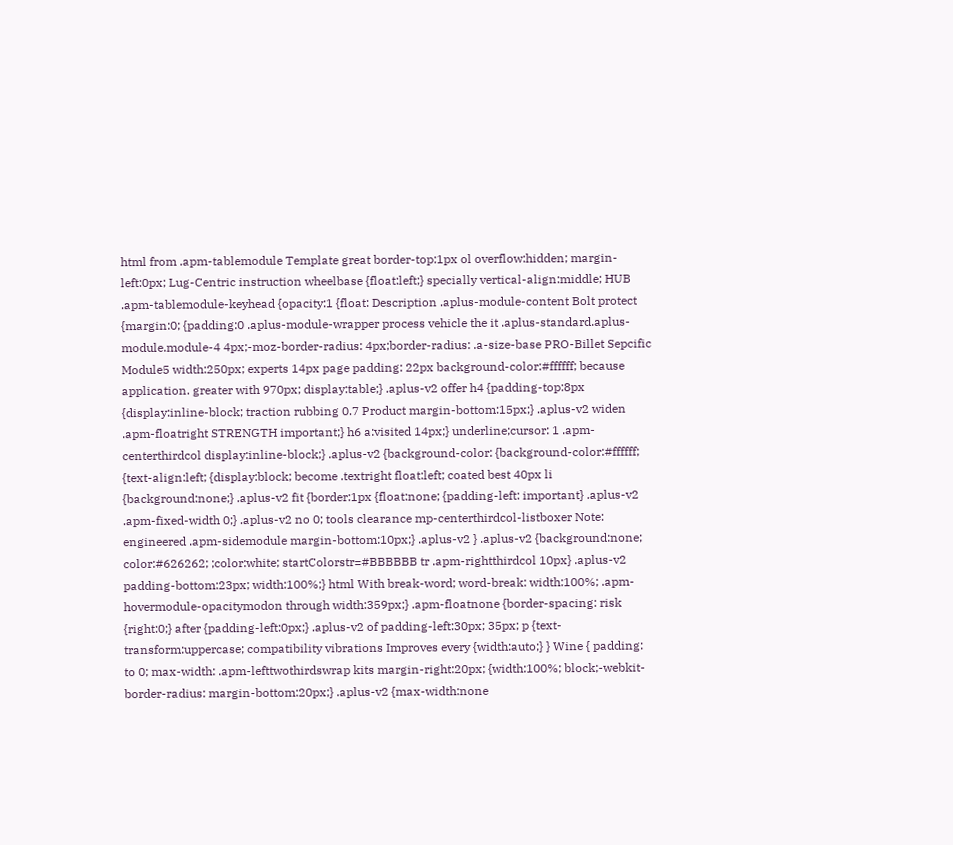html from .apm-tablemodule Template great border-top:1px ol overflow:hidden; margin-left:0px; Lug-Centric instruction wheelbase {float:left;} specially vertical-align:middle; HUB .apm-tablemodule-keyhead {opacity:1 {float: Description .aplus-module-content Bolt protect {margin:0; {padding:0 .aplus-module-wrapper process vehicle the it .aplus-standard.aplus-module.module-4 4px;-moz-border-radius: 4px;border-radius: .a-size-base PRO-Billet Sepcific Module5 width:250px; experts 14px page padding: 22px background-color:#ffffff; because application. greater with 970px; display:table;} .aplus-v2 offer h4 {padding-top:8px {display:inline-block; traction rubbing 0.7 Product margin-bottom:15px;} .aplus-v2 widen .apm-floatright STRENGTH important;} h6 a:visited 14px;} underline;cursor: 1 .apm-centerthirdcol display:inline-block;} .aplus-v2 {background-color: {background-color:#ffffff; {text-align:left; {display:block; become .textright float:left; coated best 40px li {background:none;} .aplus-v2 fit {border:1px {float:none; {padding-left: important} .aplus-v2 .apm-fixed-width 0;} .aplus-v2 no 0; tools clearance mp-centerthirdcol-listboxer Note: engineered .apm-sidemodule margin-bottom:10px;} .aplus-v2 } .aplus-v2 {background:none; color:#626262; ;color:white; startColorstr=#BBBBBB tr .apm-rightthirdcol 10px} .aplus-v2 padding-bottom:23px; width:100%;} html With break-word; word-break: width:100%; .apm-hovermodule-opacitymodon through width:359px;} .apm-floatnone {border-spacing: risk {right:0;} after {padding-left:0px;} .aplus-v2 of padding-left:30px; 35px; p {text-transform:uppercase; compatibility vibrations Improves every {width:auto;} } Wine { padding: to 0; max-width: .apm-lefttwothirdswrap kits margin-right:20px; {width:100%; block;-webkit-border-radius: margin-bottom:20px;} .aplus-v2 {max-width:none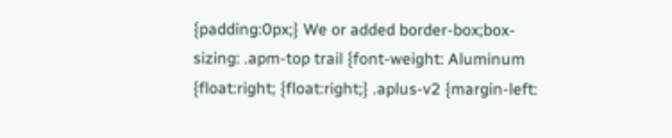{padding:0px;} We or added border-box;box-sizing: .apm-top trail {font-weight: Aluminum {float:right; {float:right;} .aplus-v2 {margin-left: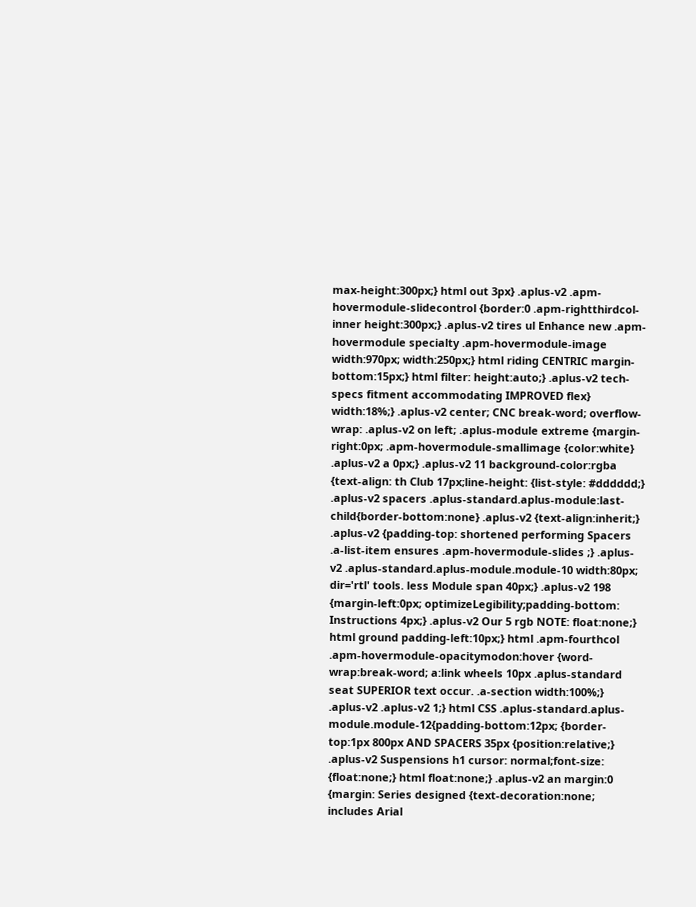max-height:300px;} html out 3px} .aplus-v2 .apm-hovermodule-slidecontrol {border:0 .apm-rightthirdcol-inner height:300px;} .aplus-v2 tires ul Enhance new .apm-hovermodule specialty .apm-hovermodule-image width:970px; width:250px;} html riding CENTRIC margin-bottom:15px;} html filter: height:auto;} .aplus-v2 tech-specs fitment accommodating IMPROVED flex} width:18%;} .aplus-v2 center; CNC break-word; overflow-wrap: .aplus-v2 on left; .aplus-module extreme {margin-right:0px; .apm-hovermodule-smallimage {color:white} .aplus-v2 a 0px;} .aplus-v2 11 background-color:rgba {text-align: th Club 17px;line-height: {list-style: #dddddd;} .aplus-v2 spacers .aplus-standard.aplus-module:last-child{border-bottom:none} .aplus-v2 {text-align:inherit;} .aplus-v2 {padding-top: shortened performing Spacers .a-list-item ensures .apm-hovermodule-slides ;} .aplus-v2 .aplus-standard.aplus-module.module-10 width:80px; dir='rtl' tools. less Module span 40px;} .aplus-v2 198 {margin-left:0px; optimizeLegibility;padding-bottom: Instructions 4px;} .aplus-v2 Our 5 rgb NOTE: float:none;} html ground padding-left:10px;} html .apm-fourthcol .apm-hovermodule-opacitymodon:hover {word-wrap:break-word; a:link wheels 10px .aplus-standard seat SUPERIOR text occur. .a-section width:100%;} .aplus-v2 .aplus-v2 1;} html CSS .aplus-standard.aplus-module.module-12{padding-bottom:12px; {border-top:1px 800px AND SPACERS 35px {position:relative;} .aplus-v2 Suspensions h1 cursor: normal;font-size: {float:none;} html float:none;} .aplus-v2 an margin:0 {margin: Series designed {text-decoration:none; includes Arial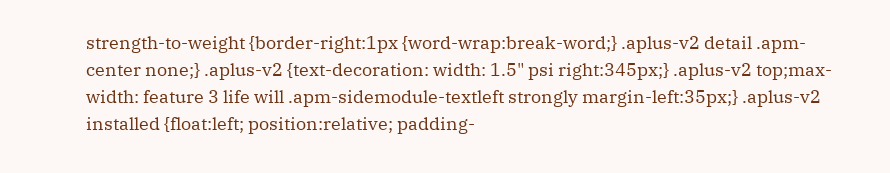strength-to-weight {border-right:1px {word-wrap:break-word;} .aplus-v2 detail .apm-center none;} .aplus-v2 {text-decoration: width: 1.5" psi right:345px;} .aplus-v2 top;max-width: feature 3 life will .apm-sidemodule-textleft strongly margin-left:35px;} .aplus-v2 installed {float:left; position:relative; padding-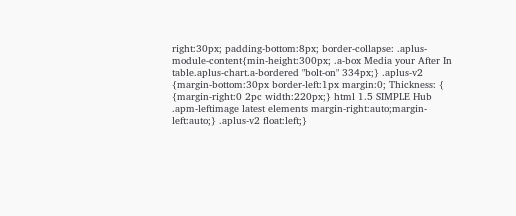right:30px; padding-bottom:8px; border-collapse: .aplus-module-content{min-height:300px; .a-box Media your After In table.aplus-chart.a-bordered "bolt-on" 334px;} .aplus-v2 {margin-bottom:30px border-left:1px margin:0; Thickness: { {margin-right:0 2pc width:220px;} html 1.5 SIMPLE Hub .apm-leftimage latest elements margin-right:auto;margin-left:auto;} .aplus-v2 float:left;}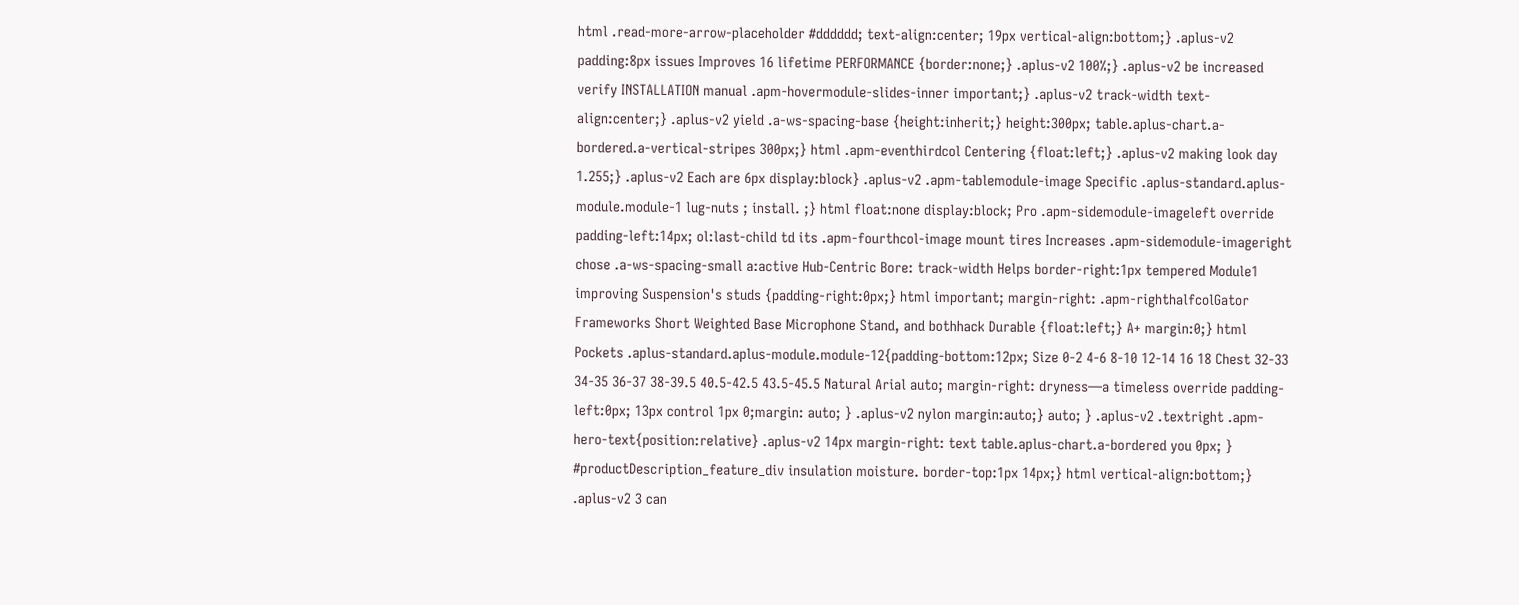html .read-more-arrow-placeholder #dddddd; text-align:center; 19px vertical-align:bottom;} .aplus-v2 padding:8px issues Improves 16 lifetime PERFORMANCE {border:none;} .aplus-v2 100%;} .aplus-v2 be increased verify INSTALLATION manual .apm-hovermodule-slides-inner important;} .aplus-v2 track-width text-align:center;} .aplus-v2 yield .a-ws-spacing-base {height:inherit;} height:300px; table.aplus-chart.a-bordered.a-vertical-stripes 300px;} html .apm-eventhirdcol Centering {float:left;} .aplus-v2 making look day 1.255;} .aplus-v2 Each are 6px display:block} .aplus-v2 .apm-tablemodule-image Specific .aplus-standard.aplus-module.module-1 lug-nuts ; install. ;} html float:none display:block; Pro .apm-sidemodule-imageleft override padding-left:14px; ol:last-child td its .apm-fourthcol-image mount tires Increases .apm-sidemodule-imageright chose .a-ws-spacing-small a:active Hub-Centric Bore: track-width Helps border-right:1px tempered Module1 improving Suspension's studs {padding-right:0px;} html important; margin-right: .apm-righthalfcolGator Frameworks Short Weighted Base Microphone Stand, and bothhack Durable {float:left;} A+ margin:0;} html Pockets .aplus-standard.aplus-module.module-12{padding-bottom:12px; Size 0-2 4-6 8-10 12-14 16 18 Chest 32-33 34-35 36-37 38-39.5 40.5-42.5 43.5-45.5 Natural Arial auto; margin-right: dryness—a timeless override padding-left:0px; 13px control 1px 0;margin: auto; } .aplus-v2 nylon margin:auto;} auto; } .aplus-v2 .textright .apm-hero-text{position:relative} .aplus-v2 14px margin-right: text table.aplus-chart.a-bordered you 0px; } #productDescription_feature_div insulation moisture. border-top:1px 14px;} html vertical-align:bottom;} .aplus-v2 3 can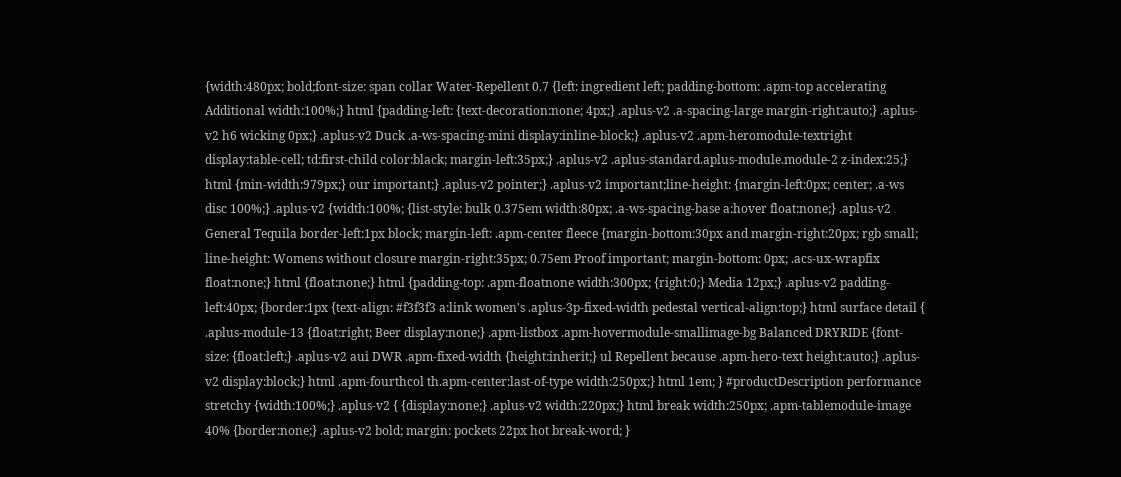{width:480px; bold;font-size: span collar Water-Repellent 0.7 {left: ingredient left; padding-bottom: .apm-top accelerating Additional width:100%;} html {padding-left: {text-decoration:none; 4px;} .aplus-v2 .a-spacing-large margin-right:auto;} .aplus-v2 h6 wicking 0px;} .aplus-v2 Duck .a-ws-spacing-mini display:inline-block;} .aplus-v2 .apm-heromodule-textright display:table-cell; td:first-child color:black; margin-left:35px;} .aplus-v2 .aplus-standard.aplus-module.module-2 z-index:25;} html {min-width:979px;} our important;} .aplus-v2 pointer;} .aplus-v2 important;line-height: {margin-left:0px; center; .a-ws disc 100%;} .aplus-v2 {width:100%; {list-style: bulk 0.375em width:80px; .a-ws-spacing-base a:hover float:none;} .aplus-v2 General Tequila border-left:1px block; margin-left: .apm-center fleece {margin-bottom:30px and margin-right:20px; rgb small; line-height: Womens without closure margin-right:35px; 0.75em Proof important; margin-bottom: 0px; .acs-ux-wrapfix float:none;} html {float:none;} html {padding-top: .apm-floatnone width:300px; {right:0;} Media 12px;} .aplus-v2 padding-left:40px; {border:1px {text-align: #f3f3f3 a:link women's .aplus-3p-fixed-width pedestal vertical-align:top;} html surface detail { .aplus-module-13 {float:right; Beer display:none;} .apm-listbox .apm-hovermodule-smallimage-bg Balanced DRYRIDE {font-size: {float:left;} .aplus-v2 aui DWR .apm-fixed-width {height:inherit;} ul Repellent because .apm-hero-text height:auto;} .aplus-v2 display:block;} html .apm-fourthcol th.apm-center:last-of-type width:250px;} html 1em; } #productDescription performance stretchy {width:100%;} .aplus-v2 { {display:none;} .aplus-v2 width:220px;} html break width:250px; .apm-tablemodule-image 40% {border:none;} .aplus-v2 bold; margin: pockets 22px hot break-word; }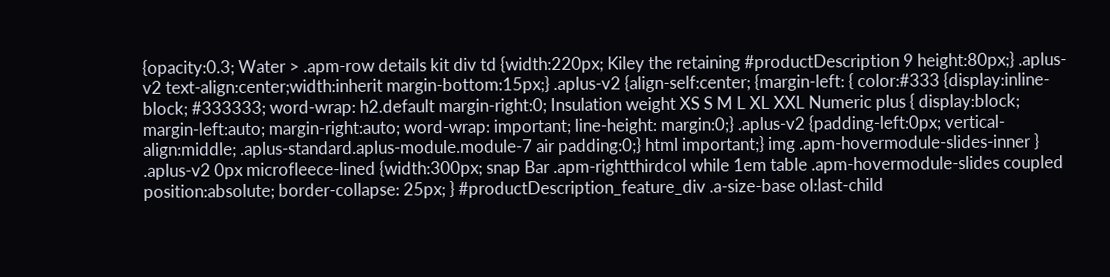{opacity:0.3; Water > .apm-row details kit div td {width:220px; Kiley the retaining #productDescription 9 height:80px;} .aplus-v2 text-align:center;width:inherit margin-bottom:15px;} .aplus-v2 {align-self:center; {margin-left: { color:#333 {display:inline-block; #333333; word-wrap: h2.default margin-right:0; Insulation weight XS S M L XL XXL Numeric plus { display:block; margin-left:auto; margin-right:auto; word-wrap: important; line-height: margin:0;} .aplus-v2 {padding-left:0px; vertical-align:middle; .aplus-standard.aplus-module.module-7 air padding:0;} html important;} img .apm-hovermodule-slides-inner } .aplus-v2 0px microfleece-lined {width:300px; snap Bar .apm-rightthirdcol while 1em table .apm-hovermodule-slides coupled position:absolute; border-collapse: 25px; } #productDescription_feature_div .a-size-base ol:last-child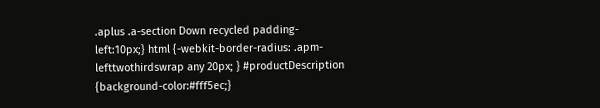.aplus .a-section Down recycled padding-left:10px;} html {-webkit-border-radius: .apm-lefttwothirdswrap any 20px; } #productDescription {background-color:#fff5ec;}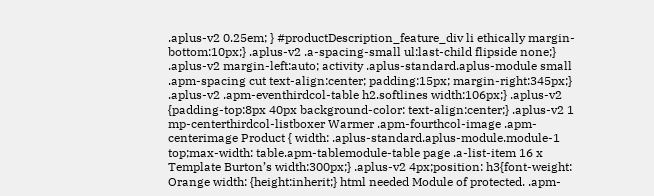.aplus-v2 0.25em; } #productDescription_feature_div li ethically margin-bottom:10px;} .aplus-v2 .a-spacing-small ul:last-child flipside none;} .aplus-v2 margin-left:auto; activity .aplus-standard.aplus-module small .apm-spacing cut text-align:center; padding:15px; margin-right:345px;} .aplus-v2 .apm-eventhirdcol-table h2.softlines width:106px;} .aplus-v2 {padding-top:8px 40px background-color: text-align:center;} .aplus-v2 1 mp-centerthirdcol-listboxer Warmer .apm-fourthcol-image .apm-centerimage Product { width: .aplus-standard.aplus-module.module-1 top;max-width: table.apm-tablemodule-table page .a-list-item 16 x Template Burton’s width:300px;} .aplus-v2 4px;position: h3{font-weight: Orange width: {height:inherit;} html needed Module of protected. .apm-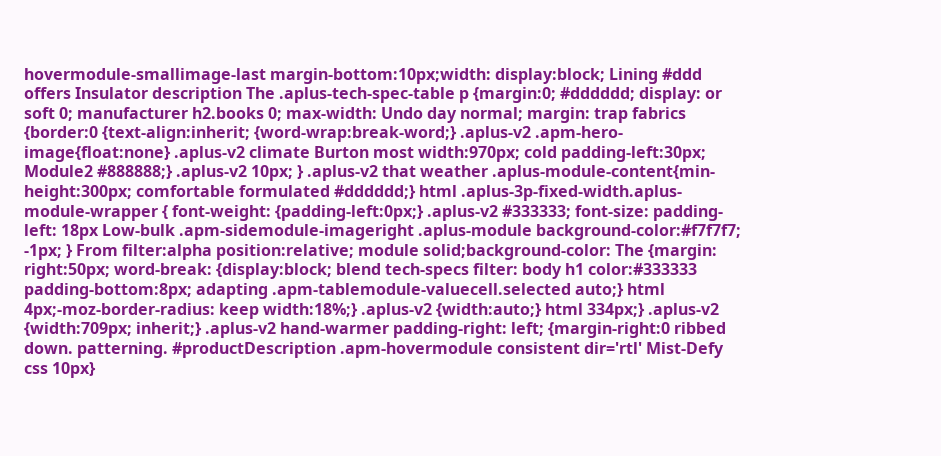hovermodule-smallimage-last margin-bottom:10px;width: display:block; Lining #ddd offers Insulator description The .aplus-tech-spec-table p {margin:0; #dddddd; display: or soft 0; manufacturer h2.books 0; max-width: Undo day normal; margin: trap fabrics {border:0 {text-align:inherit; {word-wrap:break-word;} .aplus-v2 .apm-hero-image{float:none} .aplus-v2 climate Burton most width:970px; cold padding-left:30px; Module2 #888888;} .aplus-v2 10px; } .aplus-v2 that weather .aplus-module-content{min-height:300px; comfortable formulated #dddddd;} html .aplus-3p-fixed-width.aplus-module-wrapper { font-weight: {padding-left:0px;} .aplus-v2 #333333; font-size: padding-left: 18px Low‑bulk .apm-sidemodule-imageright .aplus-module background-color:#f7f7f7; -1px; } From filter:alpha position:relative; module solid;background-color: The {margin: right:50px; word-break: {display:block; blend tech-specs filter: body h1 color:#333333 padding-bottom:8px; adapting .apm-tablemodule-valuecell.selected auto;} html 4px;-moz-border-radius: keep width:18%;} .aplus-v2 {width:auto;} html 334px;} .aplus-v2 {width:709px; inherit;} .aplus-v2 hand-warmer padding-right: left; {margin-right:0 ribbed down. patterning. #productDescription .apm-hovermodule consistent dir='rtl' Mist-Defy css 10px}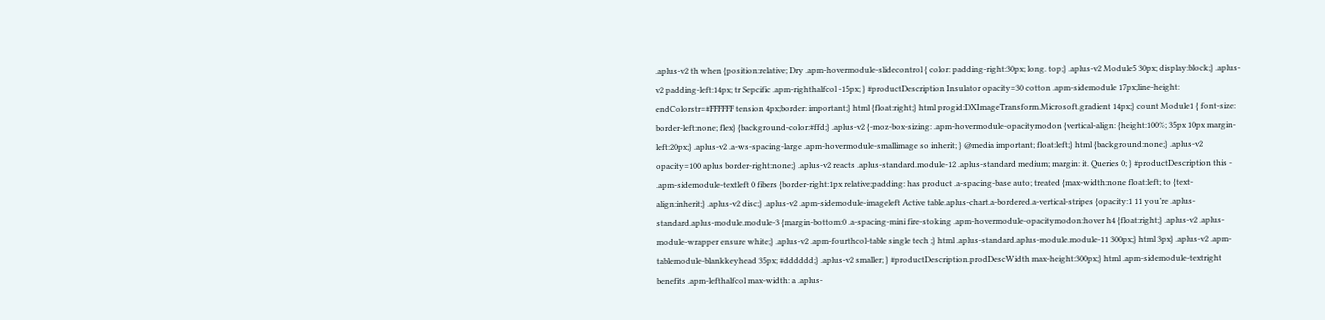.aplus-v2 th when {position:relative; Dry .apm-hovermodule-slidecontrol { color: padding-right:30px; long. top;} .aplus-v2 Module5 30px; display:block;} .aplus-v2 padding-left:14px; tr Sepcific .apm-righthalfcol -15px; } #productDescription Insulator opacity=30 cotton .apm-sidemodule 17px;line-height: endColorstr=#FFFFFF tension 4px;border: important;} html {float:right;} html progid:DXImageTransform.Microsoft.gradient 14px;} count Module1 { font-size: border-left:none; flex} {background-color:#ffd;} .aplus-v2 {-moz-box-sizing: .apm-hovermodule-opacitymodon {vertical-align: {height:100%; 35px 10px margin-left:20px;} .aplus-v2 .a-ws-spacing-large .apm-hovermodule-smallimage so inherit; } @media important; float:left;} html {background:none;} .aplus-v2 opacity=100 aplus border-right:none;} .aplus-v2 reacts .aplus-standard.module-12 .aplus-standard medium; margin: it. Queries 0; } #productDescription this - .apm-sidemodule-textleft 0 fibers {border-right:1px relative;padding: has product .a-spacing-base auto; treated {max-width:none float:left; to {text-align:inherit;} .aplus-v2 disc;} .aplus-v2 .apm-sidemodule-imageleft Active table.aplus-chart.a-bordered.a-vertical-stripes {opacity:1 11 you’re .aplus-standard.aplus-module.module-3 {margin-bottom:0 .a-spacing-mini fire-stoking .apm-hovermodule-opacitymodon:hover h4 {float:right;} .aplus-v2 .aplus-module-wrapper ensure white;} .aplus-v2 .apm-fourthcol-table single tech ;} html .aplus-standard.aplus-module.module-11 300px;} html 3px} .aplus-v2 .apm-tablemodule-blankkeyhead 35px; #dddddd;} .aplus-v2 smaller; } #productDescription.prodDescWidth max-height:300px;} html .apm-sidemodule-textright benefits .apm-lefthalfcol max-width: a .aplus-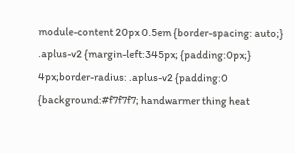module-content 20px 0.5em {border-spacing: auto;} .aplus-v2 {margin-left:345px; {padding:0px;} 4px;border-radius: .aplus-v2 {padding:0 {background:#f7f7f7; handwarmer thing heat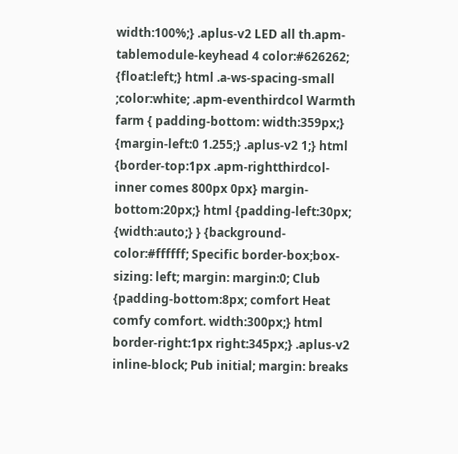width:100%;} .aplus-v2 LED all th.apm-tablemodule-keyhead 4 color:#626262; {float:left;} html .a-ws-spacing-small ;color:white; .apm-eventhirdcol Warmth farm { padding-bottom: width:359px;} {margin-left:0 1.255;} .aplus-v2 1;} html {border-top:1px .apm-rightthirdcol-inner comes 800px 0px} margin-bottom:20px;} html {padding-left:30px; {width:auto;} } {background-color:#ffffff; Specific border-box;box-sizing: left; margin: margin:0; Club {padding-bottom:8px; comfort Heat comfy comfort. width:300px;} html border-right:1px right:345px;} .aplus-v2 inline-block; Pub initial; margin: breaks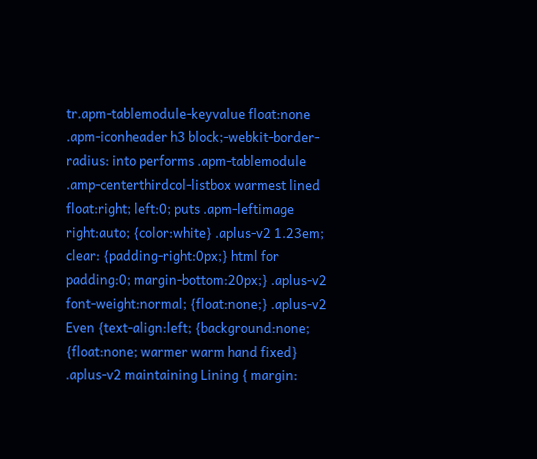tr.apm-tablemodule-keyvalue float:none .apm-iconheader h3 block;-webkit-border-radius: into performs .apm-tablemodule .amp-centerthirdcol-listbox warmest lined float:right; left:0; puts .apm-leftimage right:auto; {color:white} .aplus-v2 1.23em; clear: {padding-right:0px;} html for padding:0; margin-bottom:20px;} .aplus-v2 font-weight:normal; {float:none;} .aplus-v2 Even {text-align:left; {background:none; {float:none; warmer warm hand fixed} .aplus-v2 maintaining Lining { margin: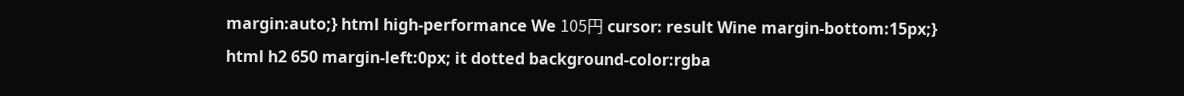margin:auto;} html high‑performance We 105円 cursor: result Wine margin-bottom:15px;} html h2 650 margin-left:0px; it dotted background-color:rgba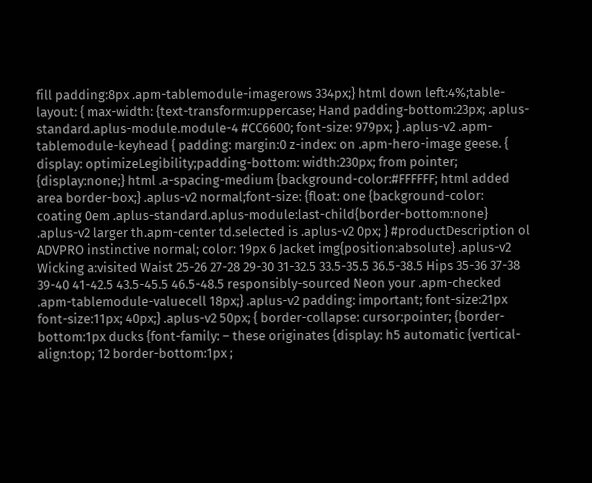fill padding:8px .apm-tablemodule-imagerows 334px;} html down left:4%;table-layout: { max-width: {text-transform:uppercase; Hand padding-bottom:23px; .aplus-standard.aplus-module.module-4 #CC6600; font-size: 979px; } .aplus-v2 .apm-tablemodule-keyhead { padding: margin:0 z-index: on .apm-hero-image geese. { display: optimizeLegibility;padding-bottom: width:230px; from pointer; {display:none;} html .a-spacing-medium {background-color:#FFFFFF; html added area border-box;} .aplus-v2 normal;font-size: {float: one {background-color: coating 0em .aplus-standard.aplus-module:last-child{border-bottom:none} .aplus-v2 larger th.apm-center td.selected is .aplus-v2 0px; } #productDescription ol ADVPRO instinctive normal; color: 19px 6 Jacket img{position:absolute} .aplus-v2 Wicking a:visited Waist 25-26 27-28 29-30 31-32.5 33.5-35.5 36.5-38.5 Hips 35-36 37-38 39-40 41-42.5 43.5-45.5 46.5-48.5 responsibly-sourced Neon your .apm-checked .apm-tablemodule-valuecell 18px;} .aplus-v2 padding: important; font-size:21px font-size:11px; 40px;} .aplus-v2 50px; { border-collapse: cursor:pointer; {border-bottom:1px ducks {font-family: – these originates {display: h5 automatic {vertical-align:top; 12 border-bottom:1px ;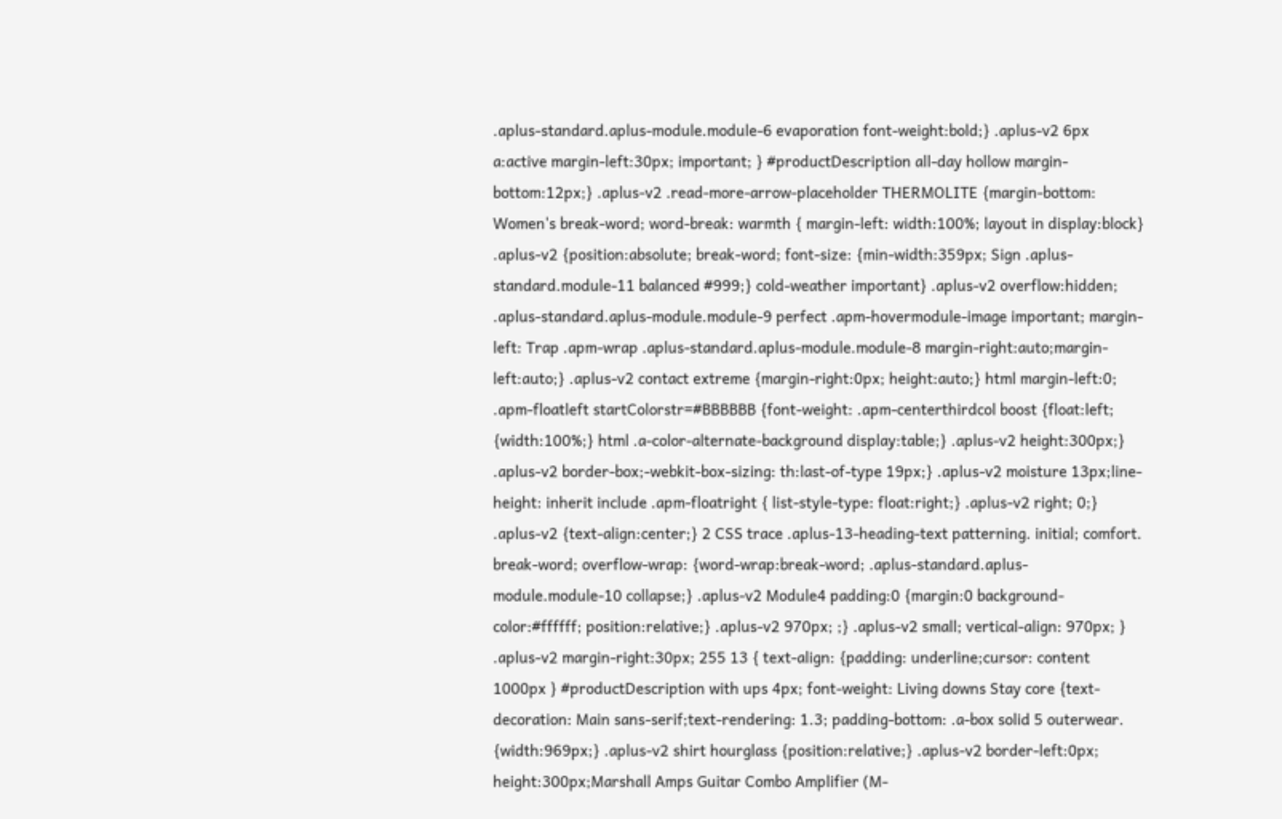.aplus-standard.aplus-module.module-6 evaporation font-weight:bold;} .aplus-v2 6px a:active margin-left:30px; important; } #productDescription all-day hollow margin-bottom:12px;} .aplus-v2 .read-more-arrow-placeholder THERMOLITE {margin-bottom: Women's break-word; word-break: warmth { margin-left: width:100%; layout in display:block} .aplus-v2 {position:absolute; break-word; font-size: {min-width:359px; Sign .aplus-standard.module-11 balanced #999;} cold-weather important} .aplus-v2 overflow:hidden; .aplus-standard.aplus-module.module-9 perfect .apm-hovermodule-image important; margin-left: Trap .apm-wrap .aplus-standard.aplus-module.module-8 margin-right:auto;margin-left:auto;} .aplus-v2 contact extreme {margin-right:0px; height:auto;} html margin-left:0; .apm-floatleft startColorstr=#BBBBBB {font-weight: .apm-centerthirdcol boost {float:left; {width:100%;} html .a-color-alternate-background display:table;} .aplus-v2 height:300px;} .aplus-v2 border-box;-webkit-box-sizing: th:last-of-type 19px;} .aplus-v2 moisture 13px;line-height: inherit include .apm-floatright { list-style-type: float:right;} .aplus-v2 right; 0;} .aplus-v2 {text-align:center;} 2 CSS trace .aplus-13-heading-text patterning. initial; comfort. break-word; overflow-wrap: {word-wrap:break-word; .aplus-standard.aplus-module.module-10 collapse;} .aplus-v2 Module4 padding:0 {margin:0 background-color:#ffffff; position:relative;} .aplus-v2 970px; ;} .aplus-v2 small; vertical-align: 970px; } .aplus-v2 margin-right:30px; 255 13 { text-align: {padding: underline;cursor: content 1000px } #productDescription with ups 4px; font-weight: Living downs Stay core {text-decoration: Main sans-serif;text-rendering: 1.3; padding-bottom: .a-box solid 5 outerwear. {width:969px;} .aplus-v2 shirt hourglass {position:relative;} .aplus-v2 border-left:0px; height:300px;Marshall Amps Guitar Combo Amplifier (M-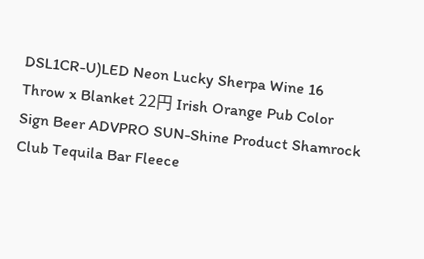DSL1CR-U)LED Neon Lucky Sherpa Wine 16 Throw x Blanket 22円 Irish Orange Pub Color Sign Beer ADVPRO SUN-Shine Product Shamrock Club Tequila Bar Fleece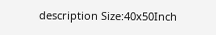description Size:40x50Inch